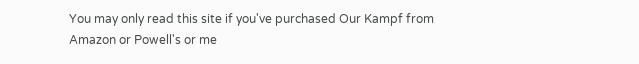You may only read this site if you've purchased Our Kampf from Amazon or Powell's or me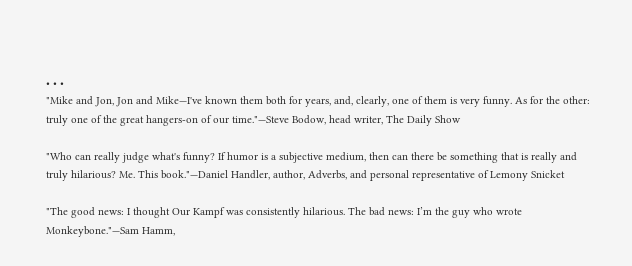• • •
"Mike and Jon, Jon and Mike—I've known them both for years, and, clearly, one of them is very funny. As for the other: truly one of the great hangers-on of our time."—Steve Bodow, head writer, The Daily Show

"Who can really judge what's funny? If humor is a subjective medium, then can there be something that is really and truly hilarious? Me. This book."—Daniel Handler, author, Adverbs, and personal representative of Lemony Snicket

"The good news: I thought Our Kampf was consistently hilarious. The bad news: I’m the guy who wrote Monkeybone."—Sam Hamm,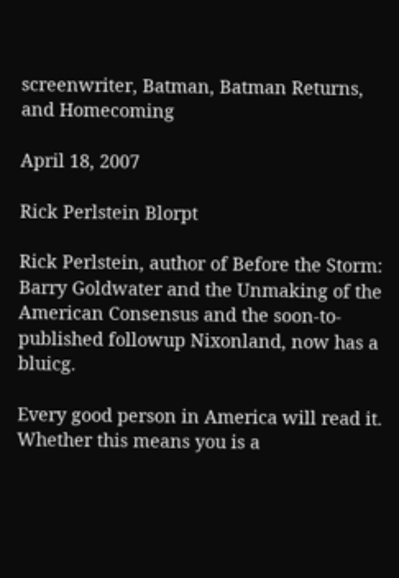screenwriter, Batman, Batman Returns, and Homecoming

April 18, 2007

Rick Perlstein Blorpt

Rick Perlstein, author of Before the Storm: Barry Goldwater and the Unmaking of the American Consensus and the soon-to-published followup Nixonland, now has a bluicg.

Every good person in America will read it. Whether this means you is a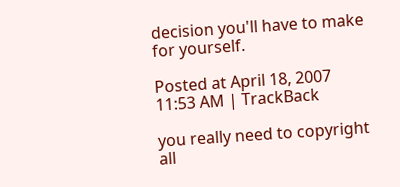decision you'll have to make for yourself.

Posted at April 18, 2007 11:53 AM | TrackBack

you really need to copyright all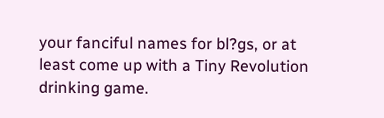your fanciful names for bl?gs, or at least come up with a Tiny Revolution drinking game.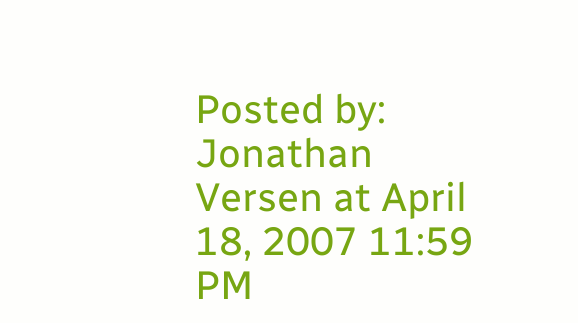Posted by: Jonathan Versen at April 18, 2007 11:59 PM